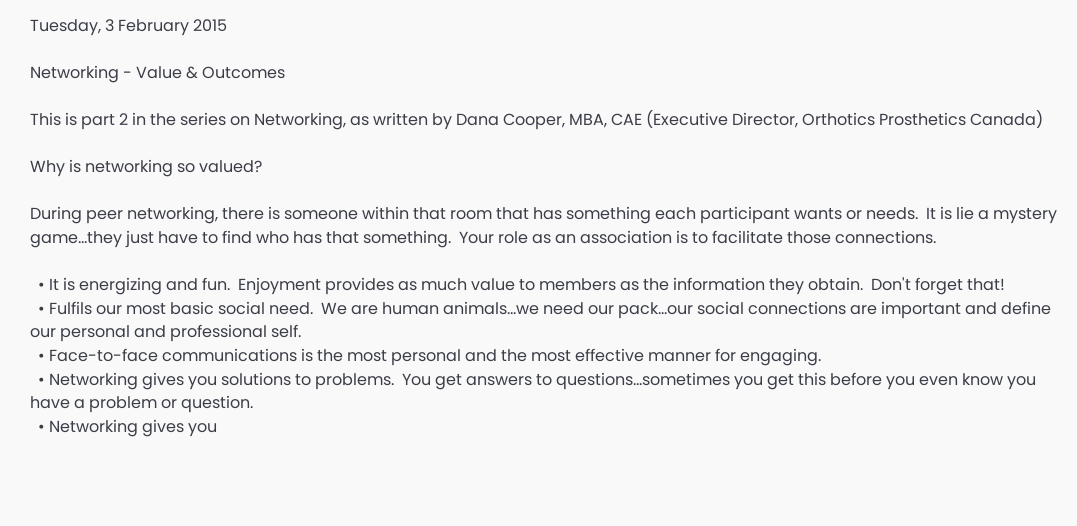Tuesday, 3 February 2015

Networking - Value & Outcomes

This is part 2 in the series on Networking, as written by Dana Cooper, MBA, CAE (Executive Director, Orthotics Prosthetics Canada)

Why is networking so valued?

During peer networking, there is someone within that room that has something each participant wants or needs.  It is lie a mystery game...they just have to find who has that something.  Your role as an association is to facilitate those connections.

  • It is energizing and fun.  Enjoyment provides as much value to members as the information they obtain.  Don't forget that!
  • Fulfils our most basic social need.  We are human animals...we need our pack...our social connections are important and define our personal and professional self.
  • Face-to-face communications is the most personal and the most effective manner for engaging.
  • Networking gives you solutions to problems.  You get answers to questions...sometimes you get this before you even know you have a problem or question.
  • Networking gives you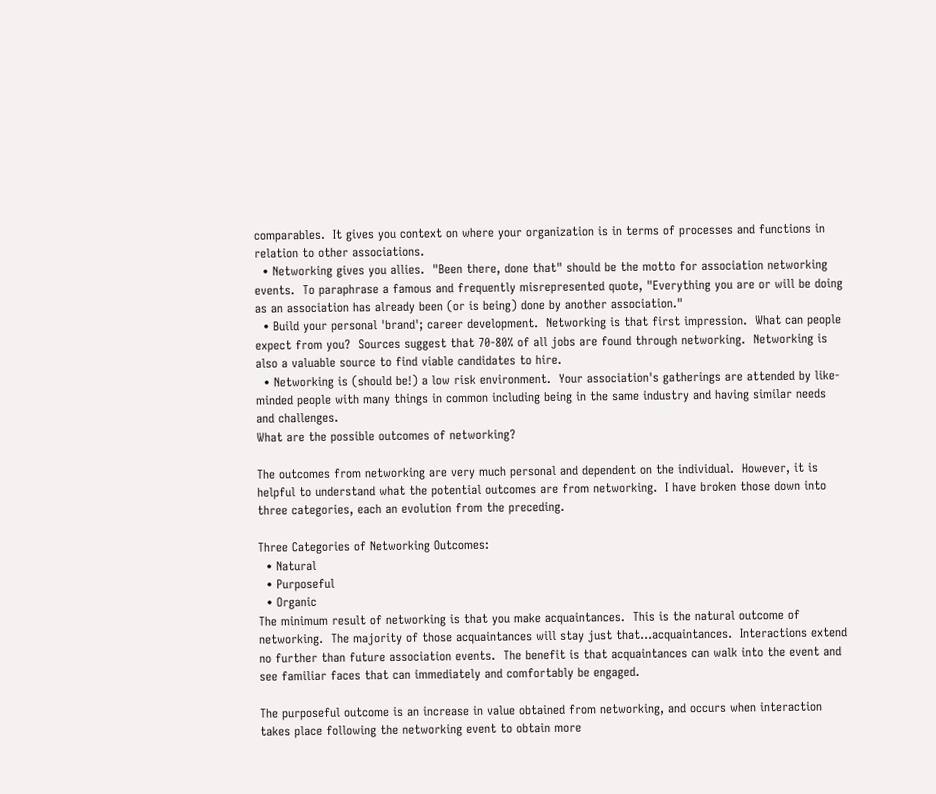comparables.  It gives you context on where your organization is in terms of processes and functions in relation to other associations.
  • Networking gives you allies.  "Been there, done that" should be the motto for association networking events.  To paraphrase a famous and frequently misrepresented quote, "Everything you are or will be doing as an association has already been (or is being) done by another association."
  • Build your personal 'brand'; career development.  Networking is that first impression.  What can people expect from you?  Sources suggest that 70-80% of all jobs are found through networking.  Networking is also a valuable source to find viable candidates to hire.
  • Networking is (should be!) a low risk environment.  Your association's gatherings are attended by like-minded people with many things in common including being in the same industry and having similar needs and challenges.
What are the possible outcomes of networking?

The outcomes from networking are very much personal and dependent on the individual.  However, it is helpful to understand what the potential outcomes are from networking.  I have broken those down into three categories, each an evolution from the preceding.

Three Categories of Networking Outcomes:
  • Natural
  • Purposeful
  • Organic
The minimum result of networking is that you make acquaintances.  This is the natural outcome of networking.  The majority of those acquaintances will stay just that...acquaintances.  Interactions extend no further than future association events.  The benefit is that acquaintances can walk into the event and see familiar faces that can immediately and comfortably be engaged.

The purposeful outcome is an increase in value obtained from networking, and occurs when interaction takes place following the networking event to obtain more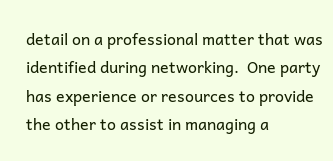detail on a professional matter that was identified during networking.  One party has experience or resources to provide the other to assist in managing a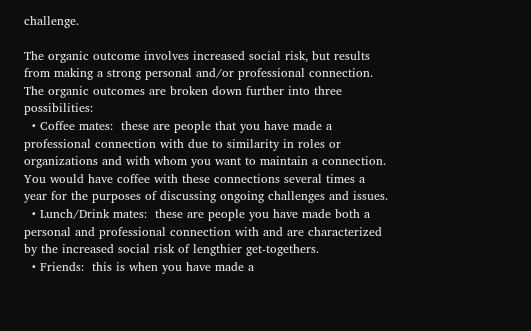challenge.

The organic outcome involves increased social risk, but results from making a strong personal and/or professional connection.  The organic outcomes are broken down further into three possibilities:
  • Coffee mates:  these are people that you have made a professional connection with due to similarity in roles or organizations and with whom you want to maintain a connection.  You would have coffee with these connections several times a year for the purposes of discussing ongoing challenges and issues.
  • Lunch/Drink mates:  these are people you have made both a personal and professional connection with and are characterized by the increased social risk of lengthier get-togethers.
  • Friends:  this is when you have made a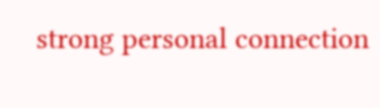strong personal connection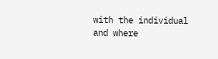with the individual and where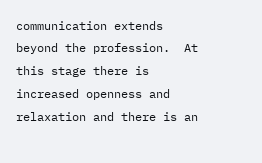communication extends beyond the profession.  At this stage there is increased openness and relaxation and there is an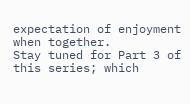expectation of enjoyment when together.
Stay tuned for Part 3 of this series; which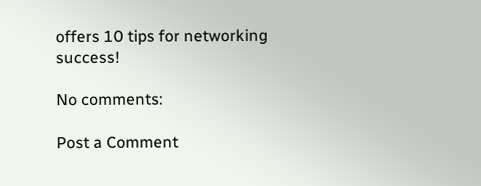offers 10 tips for networking success!

No comments:

Post a Comment